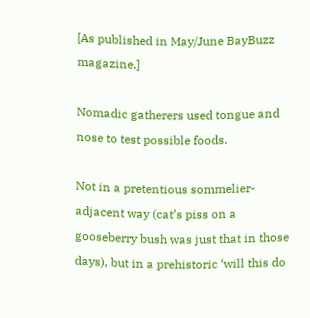[As published in May/June BayBuzz magazine.]

Nomadic gatherers used tongue and nose to test possible foods.

Not in a pretentious sommelier-adjacent way (cat’s piss on a gooseberry bush was just that in those days), but in a prehistoric ‘will this do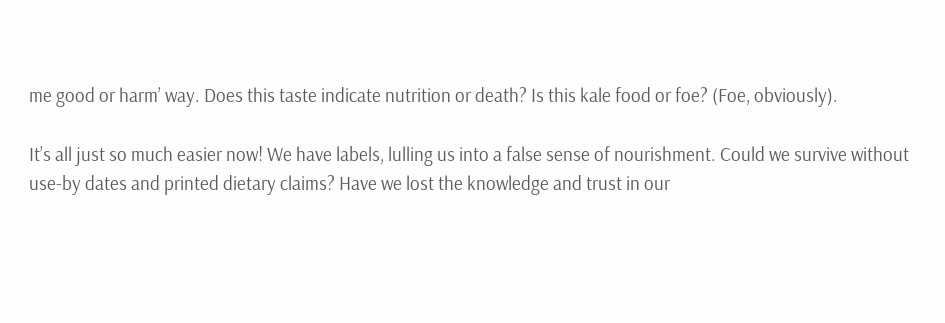me good or harm’ way. Does this taste indicate nutrition or death? Is this kale food or foe? (Foe, obviously).

It’s all just so much easier now! We have labels, lulling us into a false sense of nourishment. Could we survive without use-by dates and printed dietary claims? Have we lost the knowledge and trust in our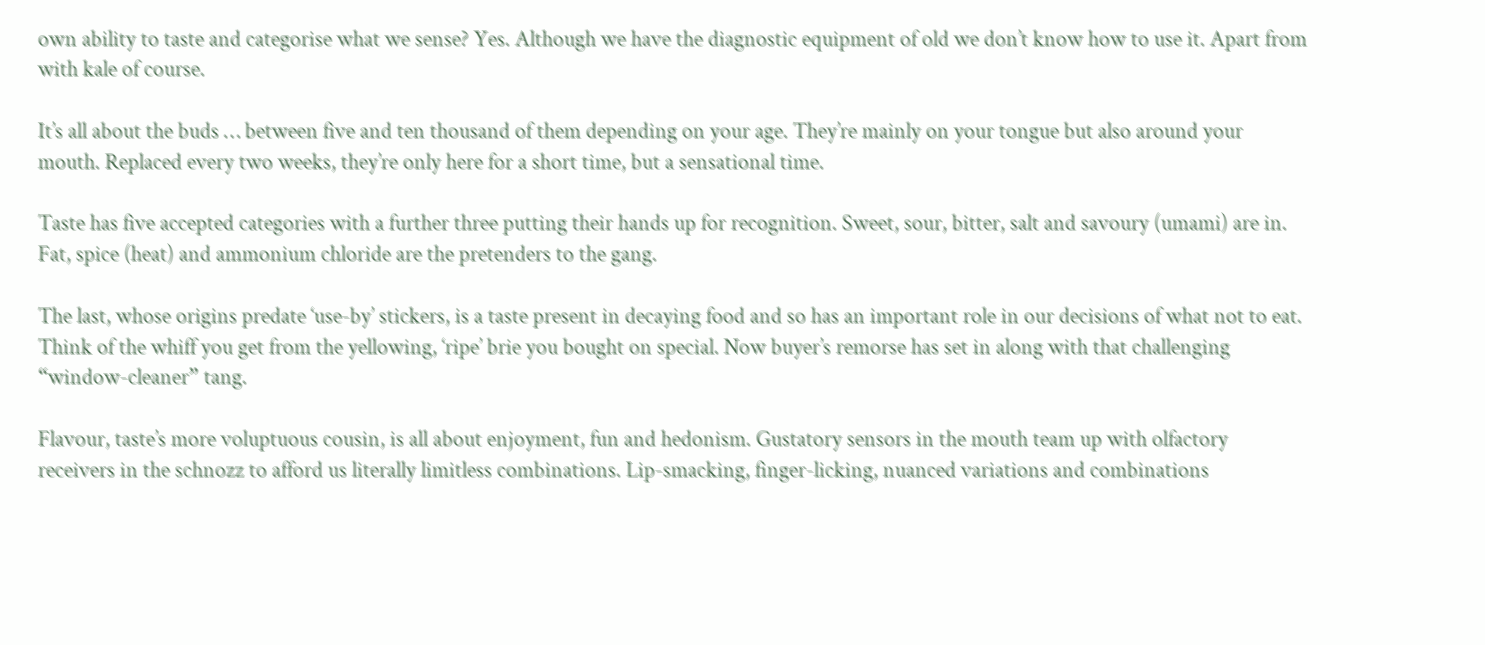own ability to taste and categorise what we sense? Yes. Although we have the diagnostic equipment of old we don’t know how to use it. Apart from with kale of course.

It’s all about the buds … between five and ten thousand of them depending on your age. They’re mainly on your tongue but also around your mouth. Replaced every two weeks, they’re only here for a short time, but a sensational time.

Taste has five accepted categories with a further three putting their hands up for recognition. Sweet, sour, bitter, salt and savoury (umami) are in. Fat, spice (heat) and ammonium chloride are the pretenders to the gang.

The last, whose origins predate ‘use-by’ stickers, is a taste present in decaying food and so has an important role in our decisions of what not to eat. Think of the whiff you get from the yellowing, ‘ripe’ brie you bought on special. Now buyer’s remorse has set in along with that challenging “window-cleaner” tang.

Flavour, taste’s more voluptuous cousin, is all about enjoyment, fun and hedonism. Gustatory sensors in the mouth team up with olfactory receivers in the schnozz to afford us literally limitless combinations. Lip-smacking, finger-licking, nuanced variations and combinations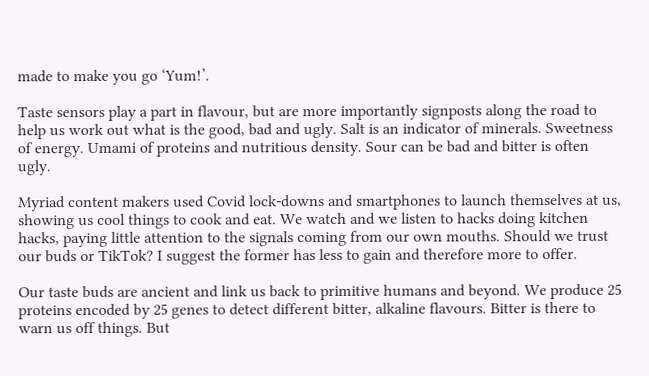made to make you go ‘Yum!’.

Taste sensors play a part in flavour, but are more importantly signposts along the road to help us work out what is the good, bad and ugly. Salt is an indicator of minerals. Sweetness of energy. Umami of proteins and nutritious density. Sour can be bad and bitter is often ugly.

Myriad content makers used Covid lock-downs and smartphones to launch themselves at us, showing us cool things to cook and eat. We watch and we listen to hacks doing kitchen hacks, paying little attention to the signals coming from our own mouths. Should we trust our buds or TikTok? I suggest the former has less to gain and therefore more to offer.

Our taste buds are ancient and link us back to primitive humans and beyond. We produce 25 proteins encoded by 25 genes to detect different bitter, alkaline flavours. Bitter is there to warn us off things. But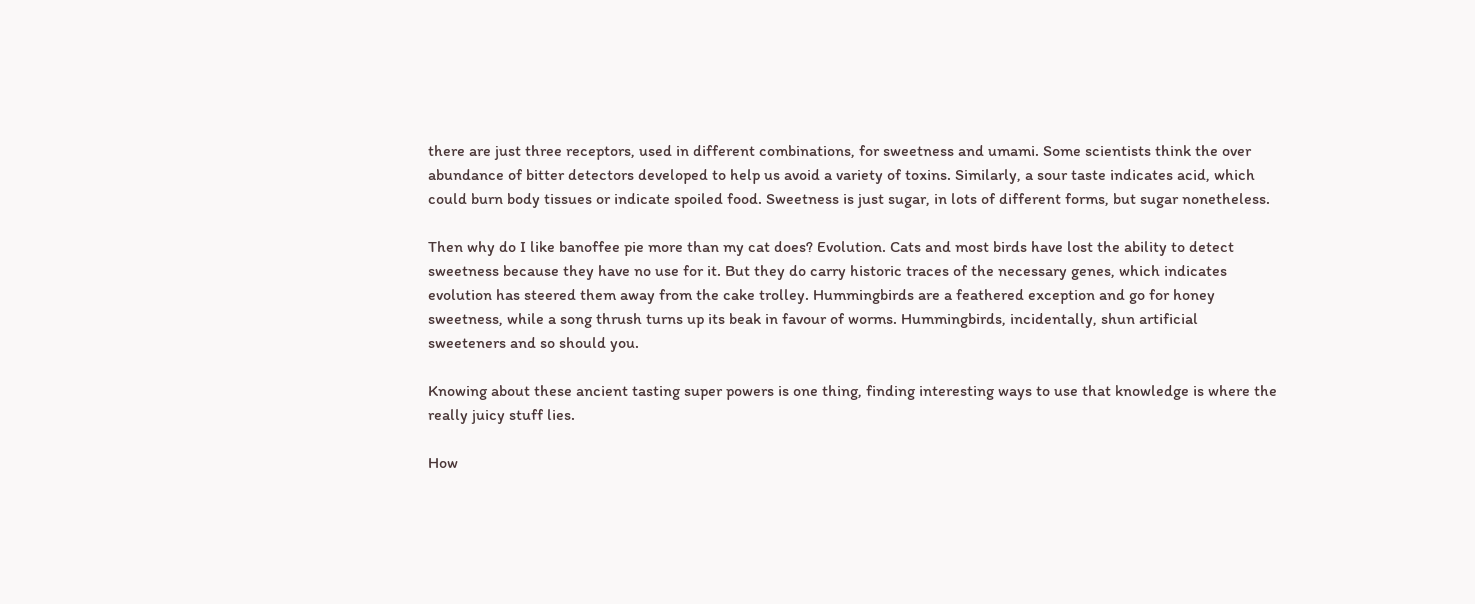there are just three receptors, used in different combinations, for sweetness and umami. Some scientists think the over abundance of bitter detectors developed to help us avoid a variety of toxins. Similarly, a sour taste indicates acid, which could burn body tissues or indicate spoiled food. Sweetness is just sugar, in lots of different forms, but sugar nonetheless.

Then why do I like banoffee pie more than my cat does? Evolution. Cats and most birds have lost the ability to detect sweetness because they have no use for it. But they do carry historic traces of the necessary genes, which indicates evolution has steered them away from the cake trolley. Hummingbirds are a feathered exception and go for honey sweetness, while a song thrush turns up its beak in favour of worms. Hummingbirds, incidentally, shun artificial sweeteners and so should you.

Knowing about these ancient tasting super powers is one thing, finding interesting ways to use that knowledge is where the really juicy stuff lies.

How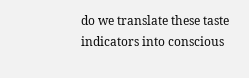do we translate these taste indicators into conscious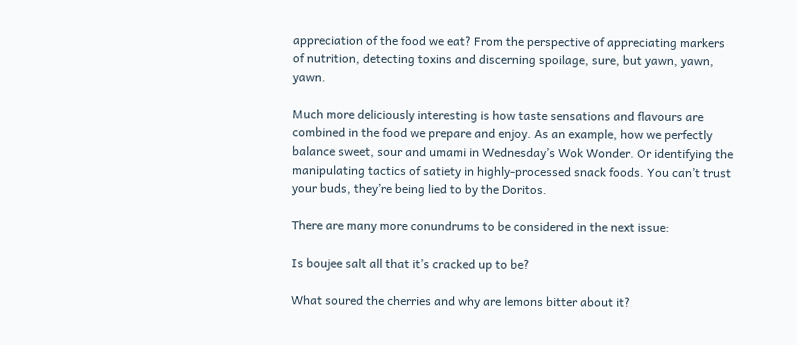appreciation of the food we eat? From the perspective of appreciating markers of nutrition, detecting toxins and discerning spoilage, sure, but yawn, yawn, yawn.

Much more deliciously interesting is how taste sensations and flavours are combined in the food we prepare and enjoy. As an example, how we perfectly balance sweet, sour and umami in Wednesday’s Wok Wonder. Or identifying the manipulating tactics of satiety in highly-processed snack foods. You can’t trust your buds, they’re being lied to by the Doritos.

There are many more conundrums to be considered in the next issue:

Is boujee salt all that it’s cracked up to be?

What soured the cherries and why are lemons bitter about it?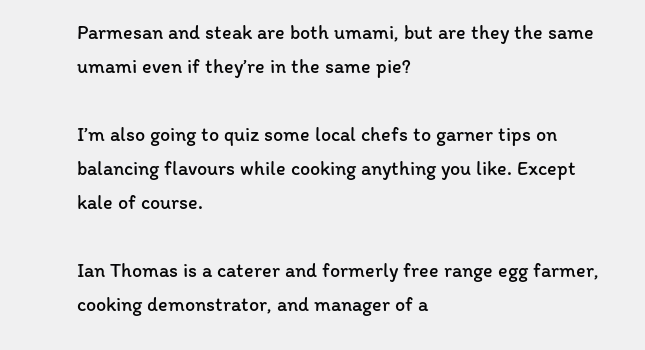Parmesan and steak are both umami, but are they the same umami even if they’re in the same pie?

I’m also going to quiz some local chefs to garner tips on balancing flavours while cooking anything you like. Except kale of course.

Ian Thomas is a caterer and formerly free range egg farmer, cooking demonstrator, and manager of a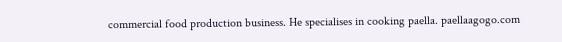commercial food production business. He specialises in cooking paella. paellaagogo.com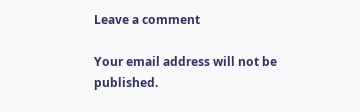Leave a comment

Your email address will not be published.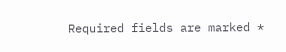Required fields are marked *